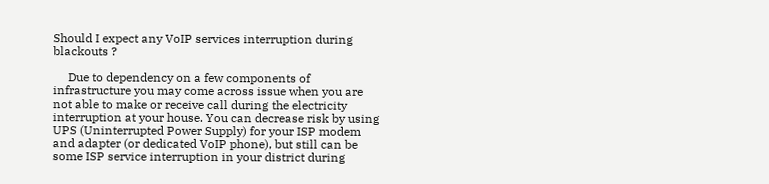Should I expect any VoIP services interruption during blackouts ?

     Due to dependency on a few components of infrastructure you may come across issue when you are not able to make or receive call during the electricity interruption at your house. You can decrease risk by using UPS (Uninterrupted Power Supply) for your ISP modem and adapter (or dedicated VoIP phone), but still can be some ISP service interruption in your district during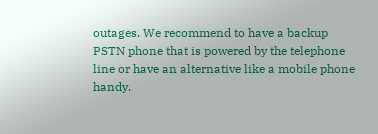outages. We recommend to have a backup PSTN phone that is powered by the telephone line or have an alternative like a mobile phone handy.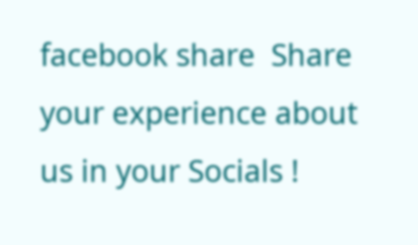facebook share  Share your experience about us in your Socials !